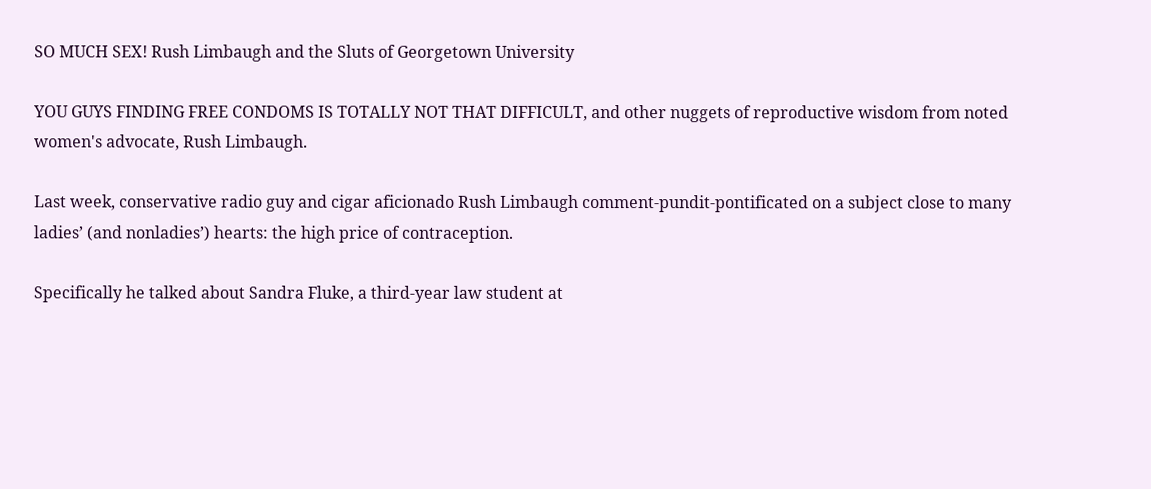SO MUCH SEX! Rush Limbaugh and the Sluts of Georgetown University

YOU GUYS FINDING FREE CONDOMS IS TOTALLY NOT THAT DIFFICULT, and other nuggets of reproductive wisdom from noted women's advocate, Rush Limbaugh.

Last week, conservative radio guy and cigar aficionado Rush Limbaugh comment-pundit-pontificated on a subject close to many ladies’ (and nonladies’) hearts: the high price of contraception.

Specifically he talked about Sandra Fluke, a third-year law student at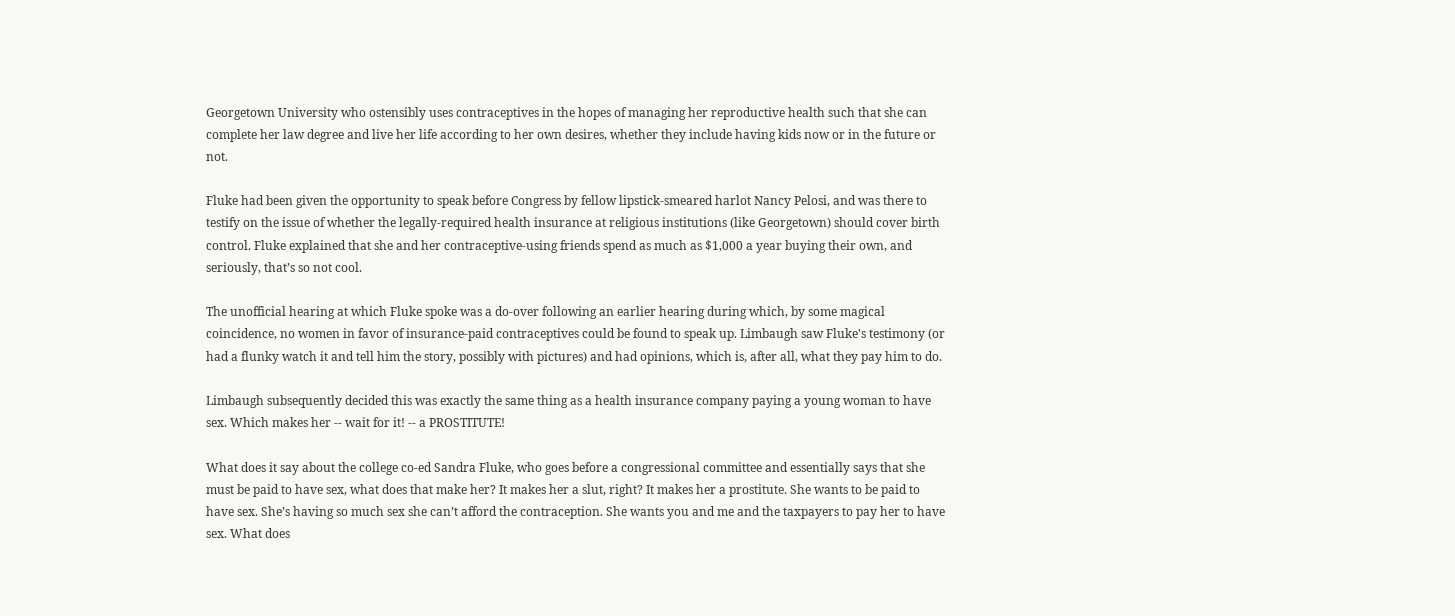Georgetown University who ostensibly uses contraceptives in the hopes of managing her reproductive health such that she can complete her law degree and live her life according to her own desires, whether they include having kids now or in the future or not.

Fluke had been given the opportunity to speak before Congress by fellow lipstick-smeared harlot Nancy Pelosi, and was there to testify on the issue of whether the legally-required health insurance at religious institutions (like Georgetown) should cover birth control. Fluke explained that she and her contraceptive-using friends spend as much as $1,000 a year buying their own, and seriously, that’s so not cool.

The unofficial hearing at which Fluke spoke was a do-over following an earlier hearing during which, by some magical coincidence, no women in favor of insurance-paid contraceptives could be found to speak up. Limbaugh saw Fluke's testimony (or had a flunky watch it and tell him the story, possibly with pictures) and had opinions, which is, after all, what they pay him to do.

Limbaugh subsequently decided this was exactly the same thing as a health insurance company paying a young woman to have sex. Which makes her -- wait for it! -- a PROSTITUTE!

What does it say about the college co-ed Sandra Fluke, who goes before a congressional committee and essentially says that she must be paid to have sex, what does that make her? It makes her a slut, right? It makes her a prostitute. She wants to be paid to have sex. She’s having so much sex she can’t afford the contraception. She wants you and me and the taxpayers to pay her to have sex. What does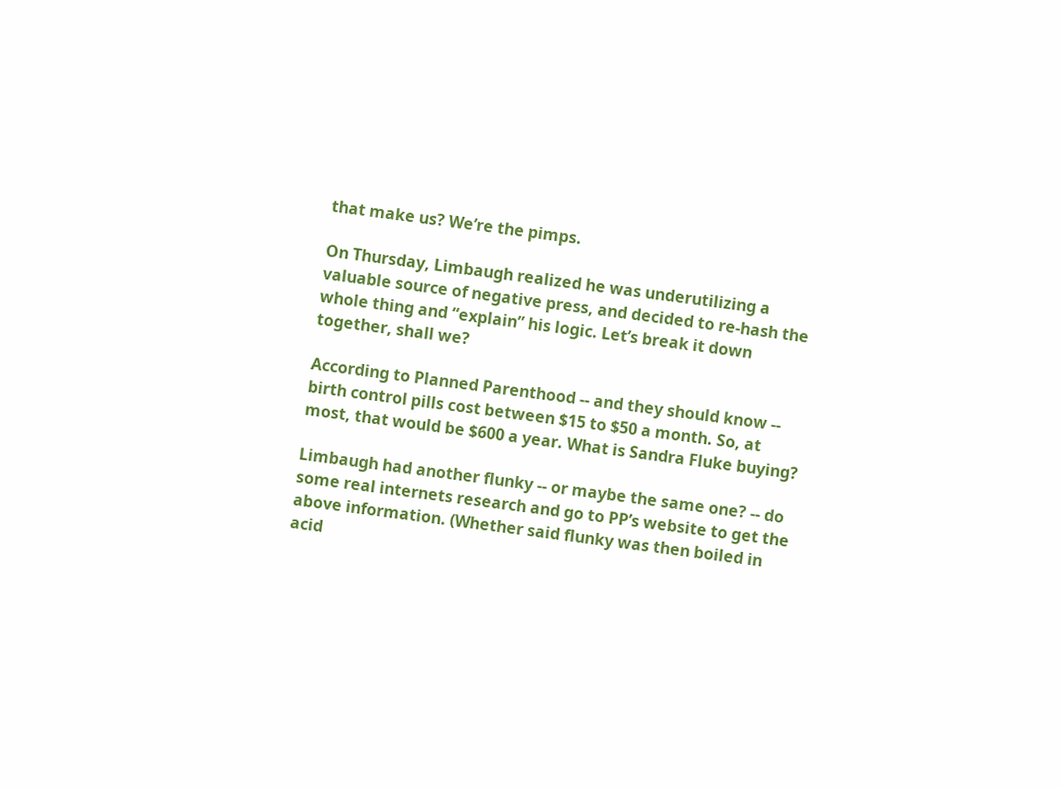that make us? We’re the pimps.

On Thursday, Limbaugh realized he was underutilizing a valuable source of negative press, and decided to re-hash the whole thing and “explain” his logic. Let’s break it down together, shall we?

According to Planned Parenthood -- and they should know -- birth control pills cost between $15 to $50 a month. So, at most, that would be $600 a year. What is Sandra Fluke buying?

Limbaugh had another flunky -- or maybe the same one? -- do some real internets research and go to PP’s website to get the above information. (Whether said flunky was then boiled in acid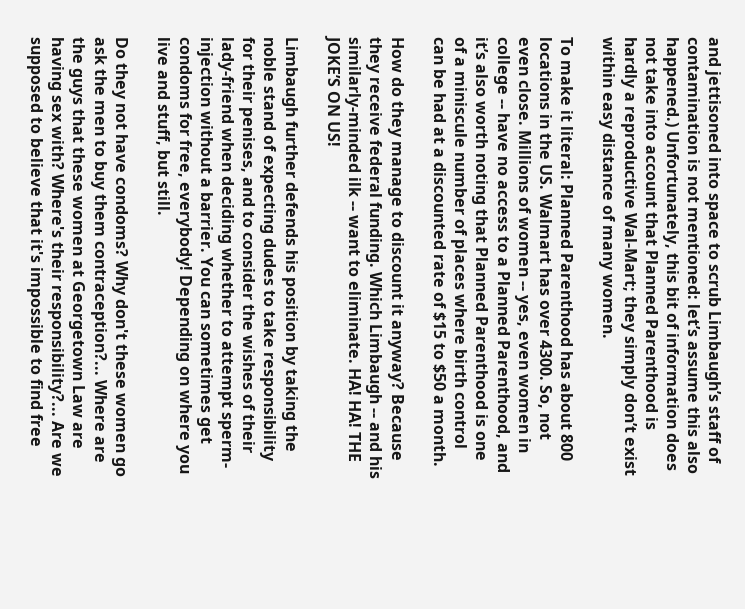and jettisoned into space to scrub Limbaugh’s staff of contamination is not mentioned: let’s assume this also happened.) Unfortunately, this bit of information does not take into account that Planned Parenthood is hardly a reproductive Wal-Mart; they simply don’t exist within easy distance of many women.

To make it literal: Planned Parenthood has about 800 locations in the US. Walmart has over 4300. So, not even close. Millions of women -- yes, even women in college -- have no access to a Planned Parenthood, and it’s also worth noting that Planned Parenthood is one of a miniscule number of places where birth control can be had at a discounted rate of $15 to $50 a month.

How do they manage to discount it anyway? Because they receive federal funding. Which Limbaugh -- and his similarly-minded ilk -- want to eliminate. HA! HA! THE JOKE’S ON US!

Limbaugh further defends his position by taking the noble stand of expecting dudes to take responsibility for their penises, and to consider the wishes of their lady-friend when deciding whether to attempt sperm-injection without a barrier. You can sometimes get condoms for free, everybody! Depending on where you live and stuff, but still.

Do they not have condoms? Why don't these women go ask the men to buy them contraception?... Where are the guys that these women at Georgetown Law are having sex with? Where's their responsibility?... Are we supposed to believe that it's impossible to find free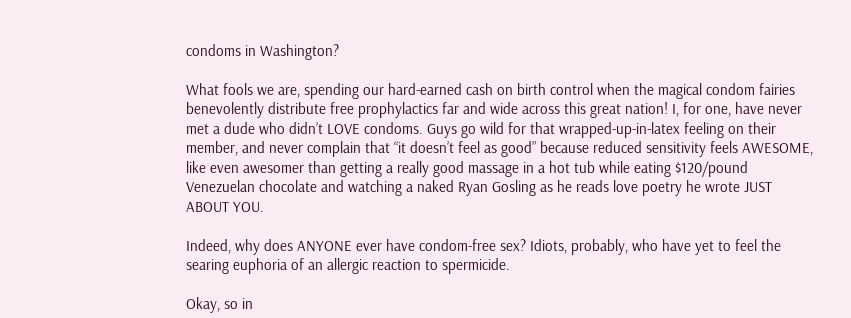condoms in Washington?

What fools we are, spending our hard-earned cash on birth control when the magical condom fairies benevolently distribute free prophylactics far and wide across this great nation! I, for one, have never met a dude who didn’t LOVE condoms. Guys go wild for that wrapped-up-in-latex feeling on their member, and never complain that “it doesn’t feel as good” because reduced sensitivity feels AWESOME, like even awesomer than getting a really good massage in a hot tub while eating $120/pound Venezuelan chocolate and watching a naked Ryan Gosling as he reads love poetry he wrote JUST ABOUT YOU.

Indeed, why does ANYONE ever have condom-free sex? Idiots, probably, who have yet to feel the searing euphoria of an allergic reaction to spermicide.

Okay, so in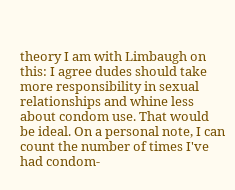theory I am with Limbaugh on this: I agree dudes should take more responsibility in sexual relationships and whine less about condom use. That would be ideal. On a personal note, I can count the number of times I've had condom-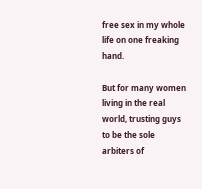free sex in my whole life on one freaking hand.

But for many women living in the real world, trusting guys to be the sole arbiters of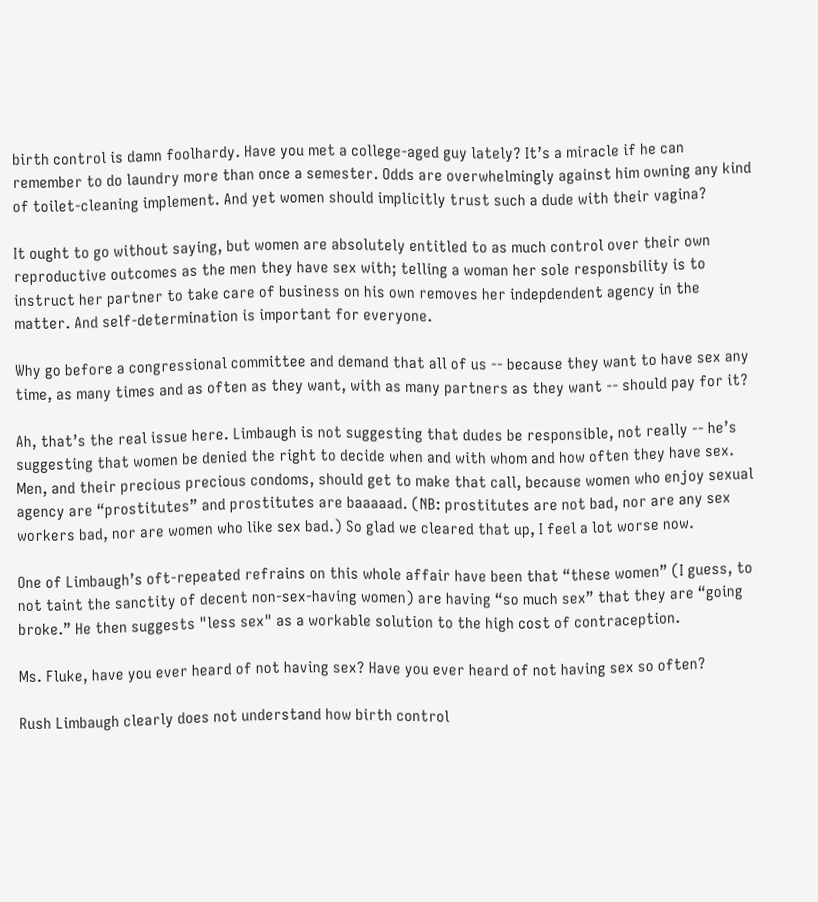birth control is damn foolhardy. Have you met a college-aged guy lately? It’s a miracle if he can remember to do laundry more than once a semester. Odds are overwhelmingly against him owning any kind of toilet-cleaning implement. And yet women should implicitly trust such a dude with their vagina?

It ought to go without saying, but women are absolutely entitled to as much control over their own reproductive outcomes as the men they have sex with; telling a woman her sole responsbility is to instruct her partner to take care of business on his own removes her indepdendent agency in the matter. And self-determination is important for everyone.

Why go before a congressional committee and demand that all of us -- because they want to have sex any time, as many times and as often as they want, with as many partners as they want -- should pay for it?

Ah, that’s the real issue here. Limbaugh is not suggesting that dudes be responsible, not really -- he’s suggesting that women be denied the right to decide when and with whom and how often they have sex. Men, and their precious precious condoms, should get to make that call, because women who enjoy sexual agency are “prostitutes” and prostitutes are baaaaad. (NB: prostitutes are not bad, nor are any sex workers bad, nor are women who like sex bad.) So glad we cleared that up, I feel a lot worse now.

One of Limbaugh’s oft-repeated refrains on this whole affair have been that “these women” (I guess, to not taint the sanctity of decent non-sex-having women) are having “so much sex” that they are “going broke.” He then suggests "less sex" as a workable solution to the high cost of contraception.

Ms. Fluke, have you ever heard of not having sex? Have you ever heard of not having sex so often?

Rush Limbaugh clearly does not understand how birth control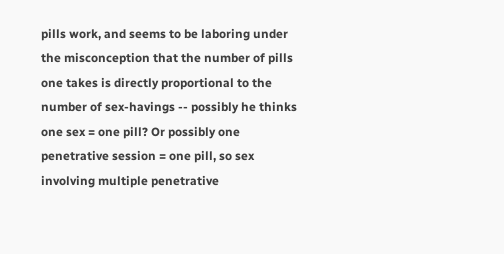pills work, and seems to be laboring under the misconception that the number of pills one takes is directly proportional to the number of sex-havings -- possibly he thinks one sex = one pill? Or possibly one penetrative session = one pill, so sex involving multiple penetrative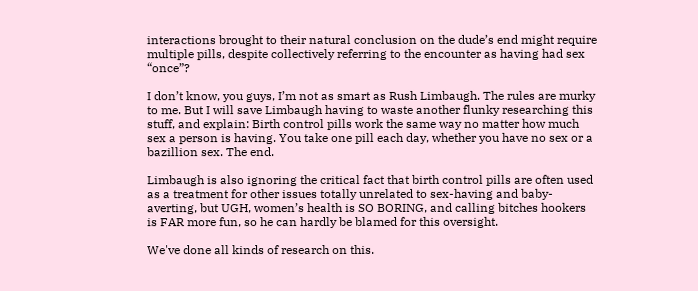interactions brought to their natural conclusion on the dude’s end might require multiple pills, despite collectively referring to the encounter as having had sex “once”?

I don’t know, you guys, I’m not as smart as Rush Limbaugh. The rules are murky to me. But I will save Limbaugh having to waste another flunky researching this stuff, and explain: Birth control pills work the same way no matter how much sex a person is having. You take one pill each day, whether you have no sex or a bazillion sex. The end.

Limbaugh is also ignoring the critical fact that birth control pills are often used as a treatment for other issues totally unrelated to sex-having and baby-averting, but UGH, women’s health is SO BORING, and calling bitches hookers is FAR more fun, so he can hardly be blamed for this oversight.

We've done all kinds of research on this.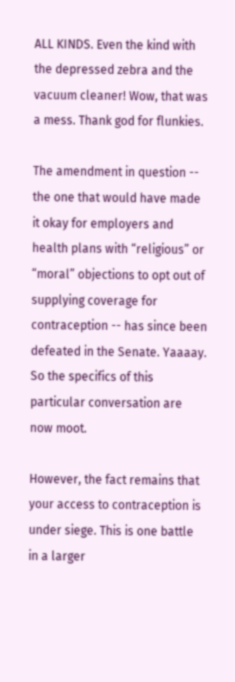ALL KINDS. Even the kind with the depressed zebra and the vacuum cleaner! Wow, that was a mess. Thank god for flunkies.

The amendment in question -- the one that would have made it okay for employers and health plans with “religious” or “moral” objections to opt out of supplying coverage for contraception -- has since been defeated in the Senate. Yaaaay. So the specifics of this particular conversation are now moot.

However, the fact remains that your access to contraception is under siege. This is one battle in a larger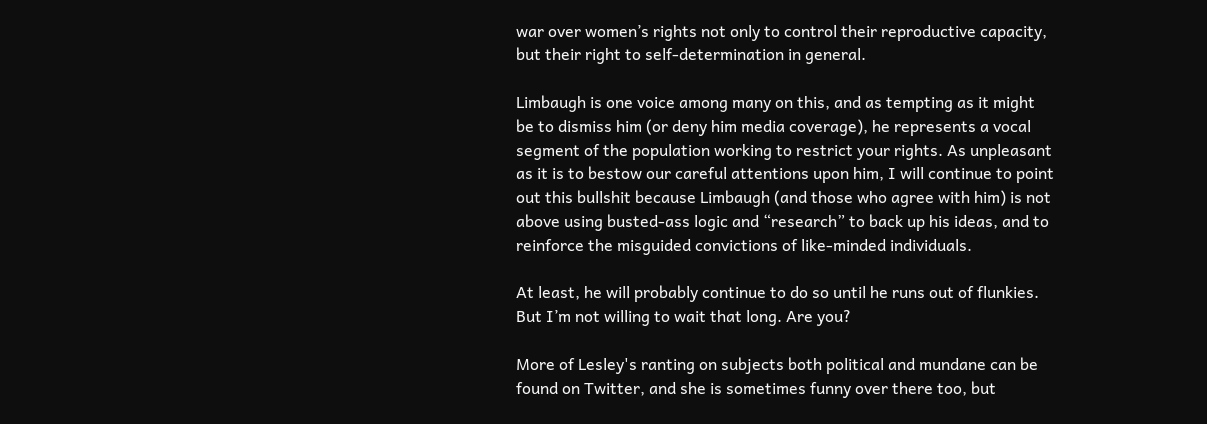war over women’s rights not only to control their reproductive capacity, but their right to self-determination in general.

Limbaugh is one voice among many on this, and as tempting as it might be to dismiss him (or deny him media coverage), he represents a vocal segment of the population working to restrict your rights. As unpleasant as it is to bestow our careful attentions upon him, I will continue to point out this bullshit because Limbaugh (and those who agree with him) is not above using busted-ass logic and “research” to back up his ideas, and to reinforce the misguided convictions of like-minded individuals.

At least, he will probably continue to do so until he runs out of flunkies. But I’m not willing to wait that long. Are you?

More of Lesley's ranting on subjects both political and mundane can be found on Twitter, and she is sometimes funny over there too, but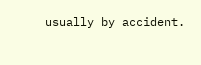usually by accident.